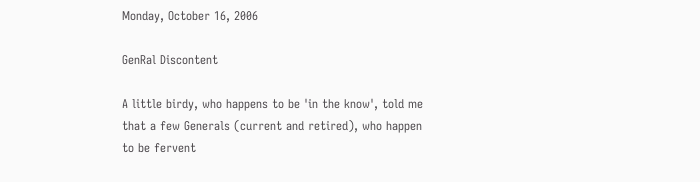Monday, October 16, 2006

GenRal Discontent

A little birdy, who happens to be 'in the know', told me that a few Generals (current and retired), who happen to be fervent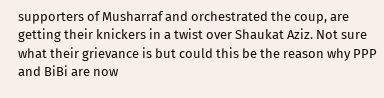supporters of Musharraf and orchestrated the coup, are getting their knickers in a twist over Shaukat Aziz. Not sure what their grievance is but could this be the reason why PPP and BiBi are now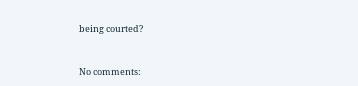being courted?


No comments: